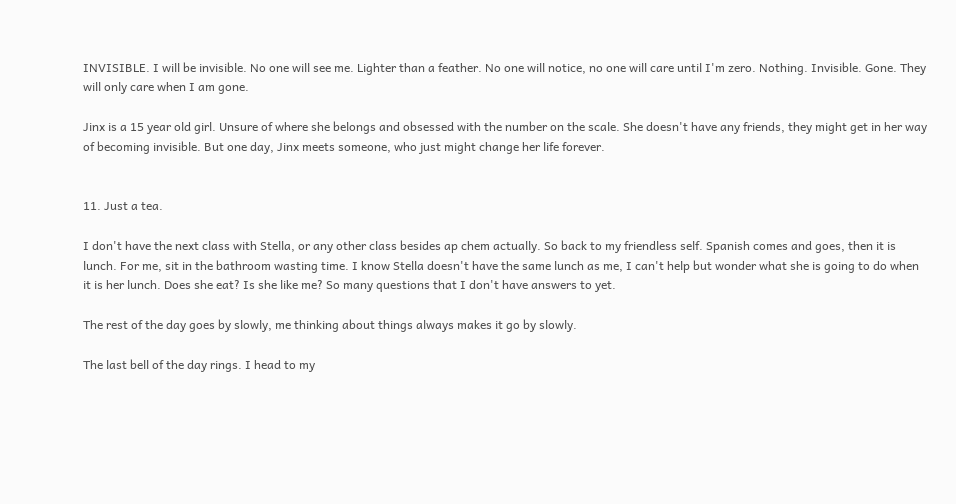INVISIBLE. I will be invisible. No one will see me. Lighter than a feather. No one will notice, no one will care until I'm zero. Nothing. Invisible. Gone. They will only care when I am gone.

Jinx is a 15 year old girl. Unsure of where she belongs and obsessed with the number on the scale. She doesn't have any friends, they might get in her way of becoming invisible. But one day, Jinx meets someone, who just might change her life forever.


11. Just a tea.

I don't have the next class with Stella, or any other class besides ap chem actually. So back to my friendless self. Spanish comes and goes, then it is lunch. For me, sit in the bathroom wasting time. I know Stella doesn't have the same lunch as me, I can't help but wonder what she is going to do when it is her lunch. Does she eat? Is she like me? So many questions that I don't have answers to yet.

The rest of the day goes by slowly, me thinking about things always makes it go by slowly.

The last bell of the day rings. I head to my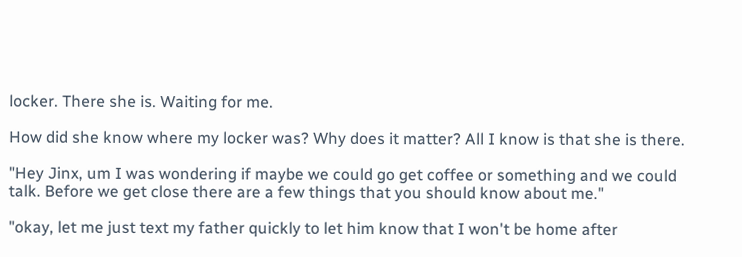locker. There she is. Waiting for me.

How did she know where my locker was? Why does it matter? All I know is that she is there.

"Hey Jinx, um I was wondering if maybe we could go get coffee or something and we could talk. Before we get close there are a few things that you should know about me."

"okay, let me just text my father quickly to let him know that I won't be home after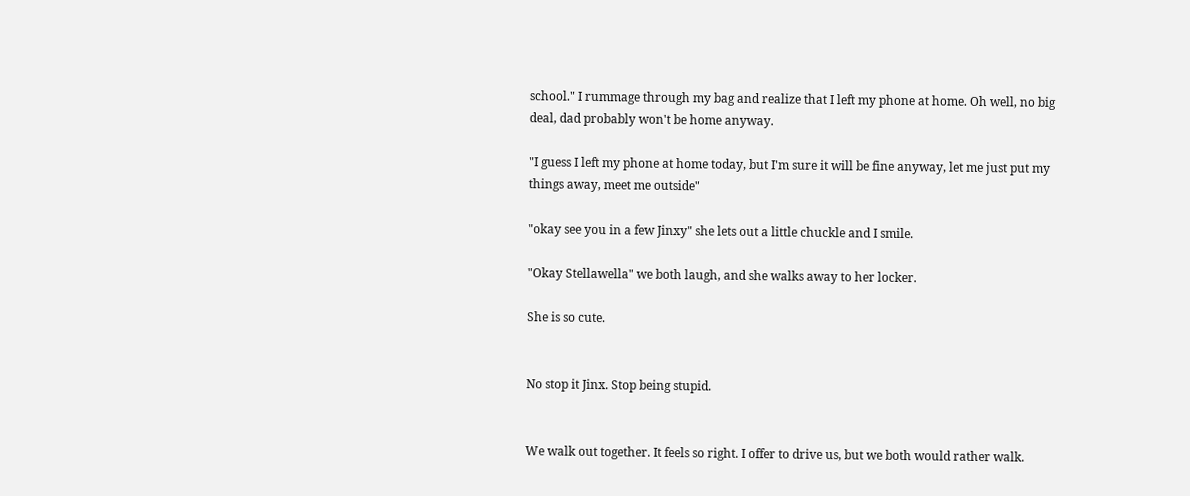school." I rummage through my bag and realize that I left my phone at home. Oh well, no big deal, dad probably won't be home anyway.

"I guess I left my phone at home today, but I'm sure it will be fine anyway, let me just put my things away, meet me outside"

"okay see you in a few Jinxy" she lets out a little chuckle and I smile.

"Okay Stellawella" we both laugh, and she walks away to her locker.

She is so cute.


No stop it Jinx. Stop being stupid.


We walk out together. It feels so right. I offer to drive us, but we both would rather walk.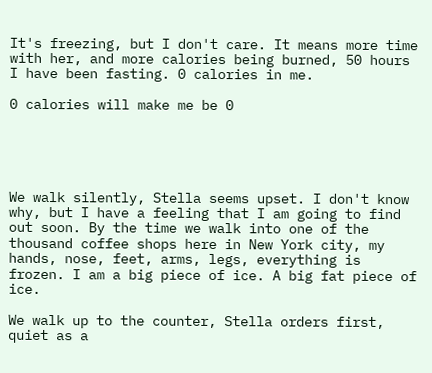It's freezing, but I don't care. It means more time with her, and more calories being burned, 50 hours I have been fasting. 0 calories in me.

0 calories will make me be 0





We walk silently, Stella seems upset. I don't know why, but I have a feeling that I am going to find out soon. By the time we walk into one of the thousand coffee shops here in New York city, my hands, nose, feet, arms, legs, everything is frozen. I am a big piece of ice. A big fat piece of ice.

We walk up to the counter, Stella orders first, quiet as a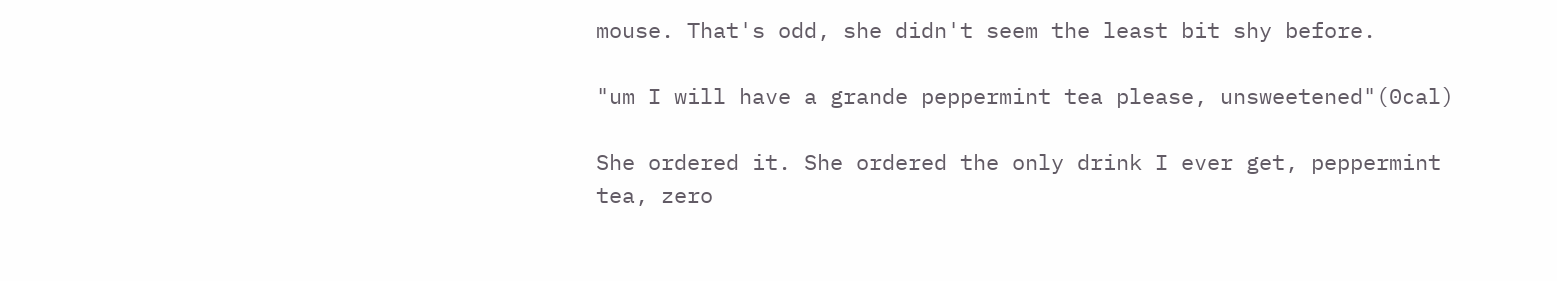mouse. That's odd, she didn't seem the least bit shy before.

"um I will have a grande peppermint tea please, unsweetened"(0cal)

She ordered it. She ordered the only drink I ever get, peppermint tea, zero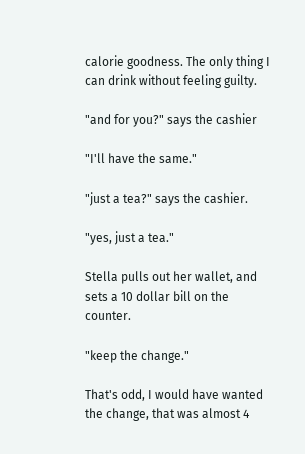calorie goodness. The only thing I can drink without feeling guilty.

"and for you?" says the cashier

"I'll have the same."

"just a tea?" says the cashier.

"yes, just a tea."

Stella pulls out her wallet, and sets a 10 dollar bill on the counter.

"keep the change."

That's odd, I would have wanted the change, that was almost 4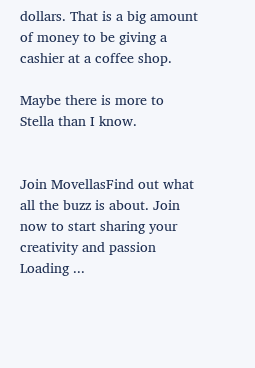dollars. That is a big amount of money to be giving a cashier at a coffee shop.

Maybe there is more to Stella than I know.


Join MovellasFind out what all the buzz is about. Join now to start sharing your creativity and passion
Loading ...